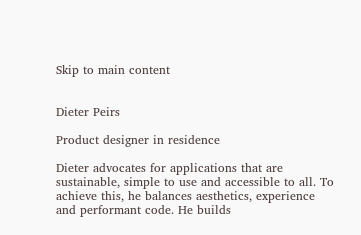Skip to main content


Dieter Peirs

Product designer in residence

Dieter advocates for applications that are sustainable, simple to use and accessible to all. To achieve this, he balances aesthetics, experience and performant code. He builds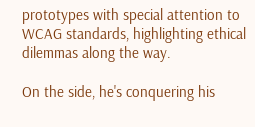prototypes with special attention to WCAG standards, highlighting ethical dilemmas along the way.

On the side, he's conquering his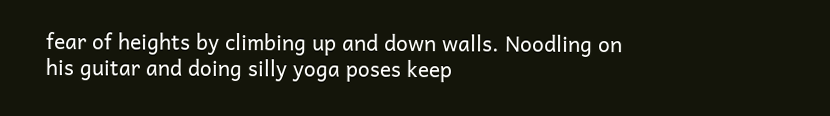fear of heights by climbing up and down walls. Noodling on his guitar and doing silly yoga poses keep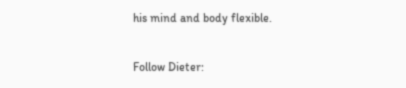his mind and body flexible.

Follow Dieter: